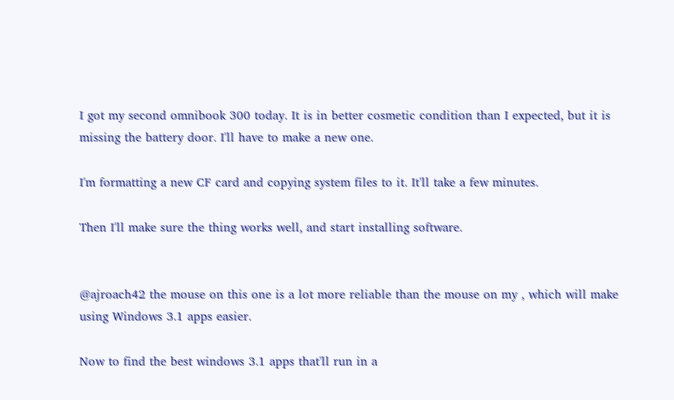I got my second omnibook 300 today. It is in better cosmetic condition than I expected, but it is missing the battery door. I'll have to make a new one.

I'm formatting a new CF card and copying system files to it. It'll take a few minutes.

Then I'll make sure the thing works well, and start installing software.


@ajroach42 the mouse on this one is a lot more reliable than the mouse on my , which will make using Windows 3.1 apps easier.

Now to find the best windows 3.1 apps that'll run in a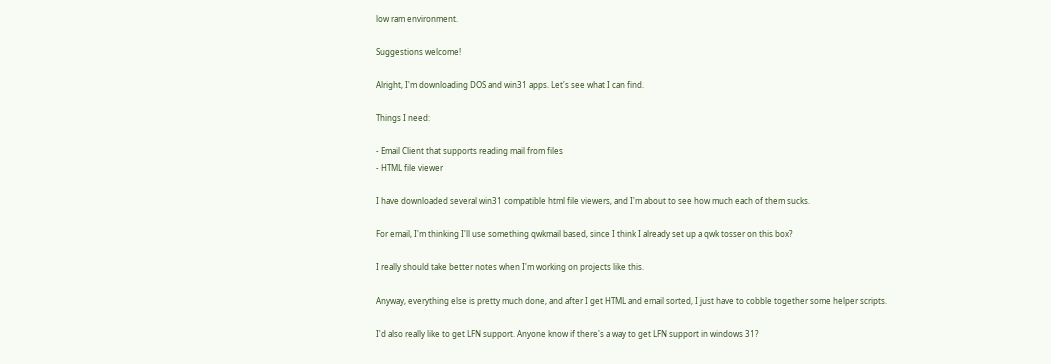low ram environment.

Suggestions welcome!

Alright, I'm downloading DOS and win31 apps. Let's see what I can find.

Things I need:

- Email Client that supports reading mail from files
- HTML file viewer

I have downloaded several win31 compatible html file viewers, and I'm about to see how much each of them sucks.

For email, I'm thinking I'll use something qwkmail based, since I think I already set up a qwk tosser on this box?

I really should take better notes when I'm working on projects like this.

Anyway, everything else is pretty much done, and after I get HTML and email sorted, I just have to cobble together some helper scripts.

I'd also really like to get LFN support. Anyone know if there's a way to get LFN support in windows 31?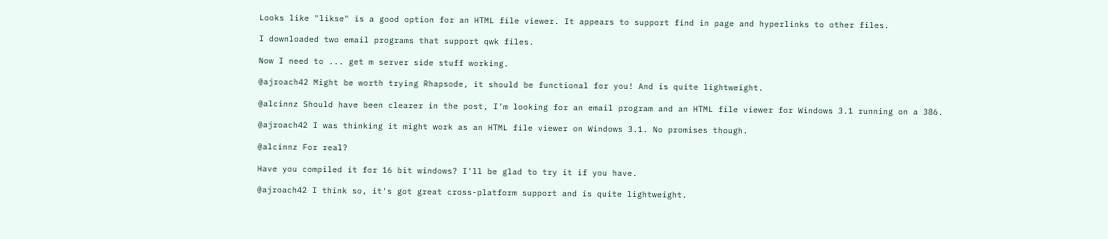Looks like "likse" is a good option for an HTML file viewer. It appears to support find in page and hyperlinks to other files.

I downloaded two email programs that support qwk files.

Now I need to ... get m server side stuff working.

@ajroach42 Might be worth trying Rhapsode, it should be functional for you! And is quite lightweight.

@alcinnz Should have been clearer in the post, I'm looking for an email program and an HTML file viewer for Windows 3.1 running on a 386.

@ajroach42 I was thinking it might work as an HTML file viewer on Windows 3.1. No promises though.

@alcinnz For real?

Have you compiled it for 16 bit windows? I'll be glad to try it if you have.

@ajroach42 I think so, it's got great cross-platform support and is quite lightweight.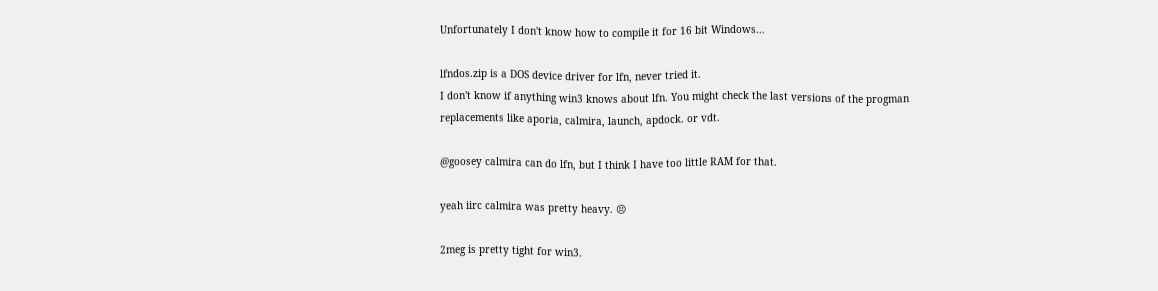Unfortunately I don't know how to compile it for 16 bit Windows...

lfndos.zip is a DOS device driver for lfn, never tried it.
I don't know if anything win3 knows about lfn. You might check the last versions of the progman replacements like aporia, calmira, launch, apdock. or vdt.

@goosey calmira can do lfn, but I think I have too little RAM for that.

yeah iirc calmira was pretty heavy. 😣

2meg is pretty tight for win3.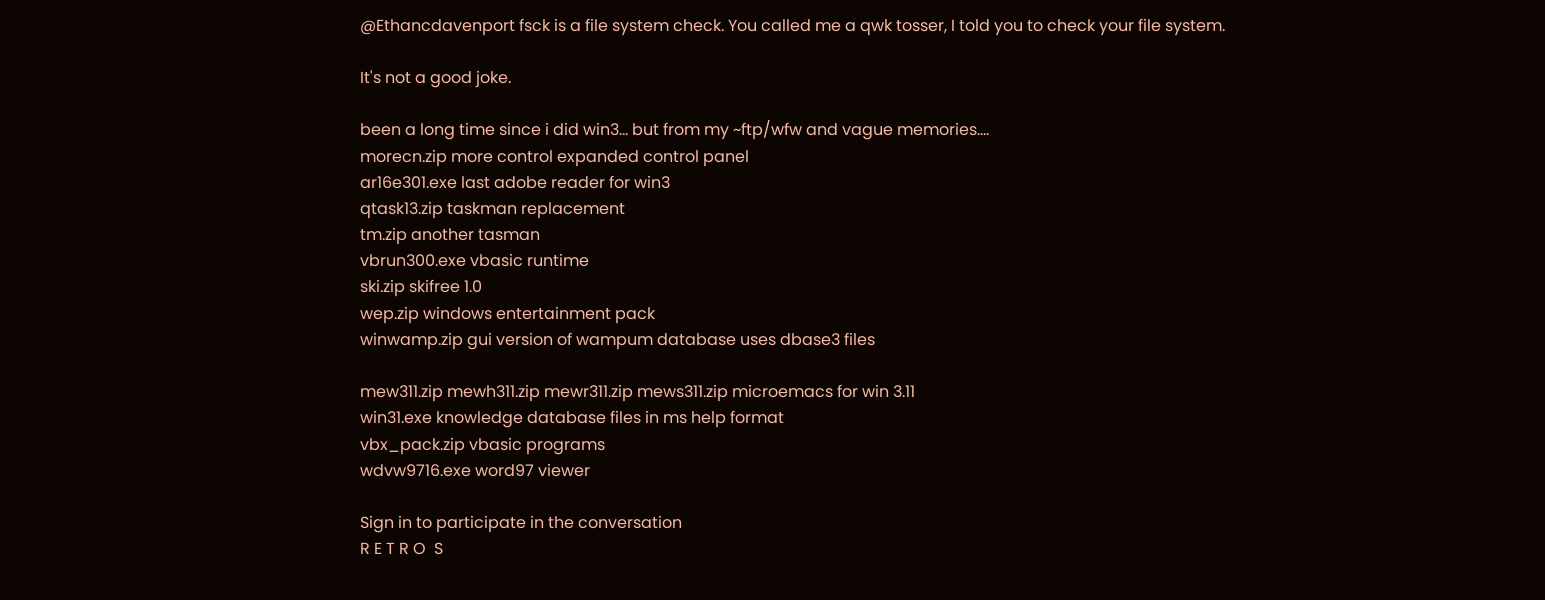@Ethancdavenport fsck is a file system check. You called me a qwk tosser, I told you to check your file system.

It's not a good joke.

been a long time since i did win3... but from my ~ftp/wfw and vague memories....
morecn.zip more control expanded control panel
ar16e301.exe last adobe reader for win3
qtask13.zip taskman replacement
tm.zip another tasman
vbrun300.exe vbasic runtime
ski.zip skifree 1.0
wep.zip windows entertainment pack
winwamp.zip gui version of wampum database uses dbase3 files

mew311.zip mewh311.zip mewr311.zip mews311.zip microemacs for win 3.11
win31.exe knowledge database files in ms help format
vbx_pack.zip vbasic programs
wdvw9716.exe word97 viewer

Sign in to participate in the conversation
R E T R O  S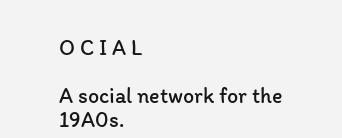O C I A L

A social network for the 19A0s.